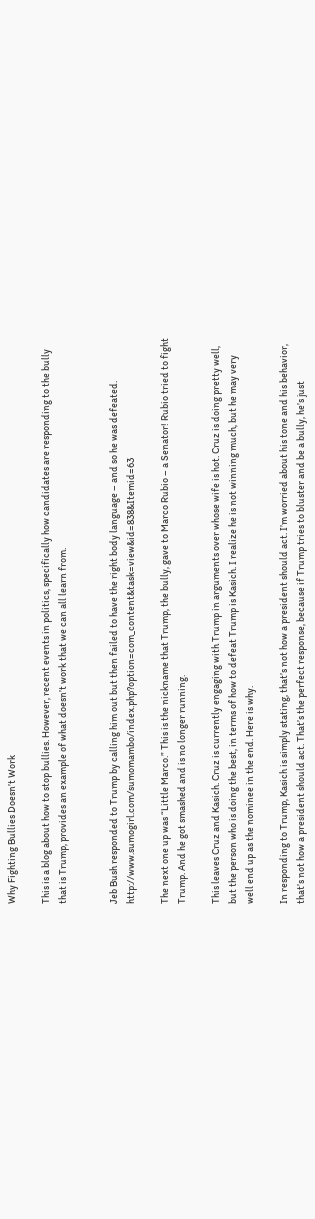Why Fighting Bullies Doesn’t Work

This is a blog about how to stop bullies. However, recent events in politics, specifically how candidates are responding to the bully that is Trump, provides an example of what doesn’t work that we can all learn from.


Jeb Bush responded to Trump by calling him out but then failed to have the right body language – and so he was defeated. http://www.sumogirl.com/sumomambo/index.php?option=com_content&task=view&id=838&Itemid=63

The next one up was “Little Marco.” This is the nickname that Trump, the bully, gave to Marco Rubio – a Senator! Rubio tried to fight Trump. And he got smashed and is no longer running.

This leaves Cruz and Kasich. Cruz is currently engaging with Trump in arguments over whose wife is hot. Cruz is doing pretty well, but the person who is doing the best, in terms of how to defeat Trump is Kasich. I realize he is not winning much, but he may very well end up as the nominee in the end. Here is why.

In responding to Trump, Kasich is simply stating, that’s not how a president should act. I’m worried about his tone and his behavior, that’s not how a president should act. That’s the perfect response, because if Trump tries to bluster and be a bully, he’s just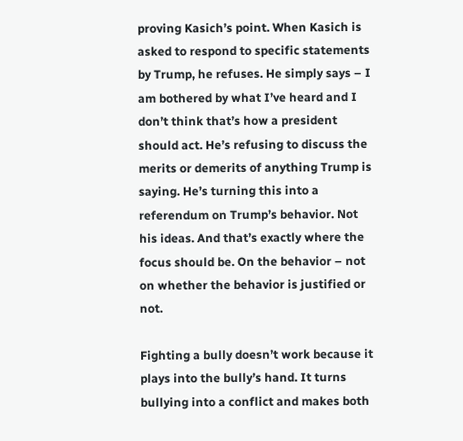proving Kasich’s point. When Kasich is asked to respond to specific statements by Trump, he refuses. He simply says – I am bothered by what I’ve heard and I don’t think that’s how a president should act. He’s refusing to discuss the merits or demerits of anything Trump is saying. He’s turning this into a referendum on Trump’s behavior. Not his ideas. And that’s exactly where the focus should be. On the behavior – not on whether the behavior is justified or not.

Fighting a bully doesn’t work because it plays into the bully’s hand. It turns bullying into a conflict and makes both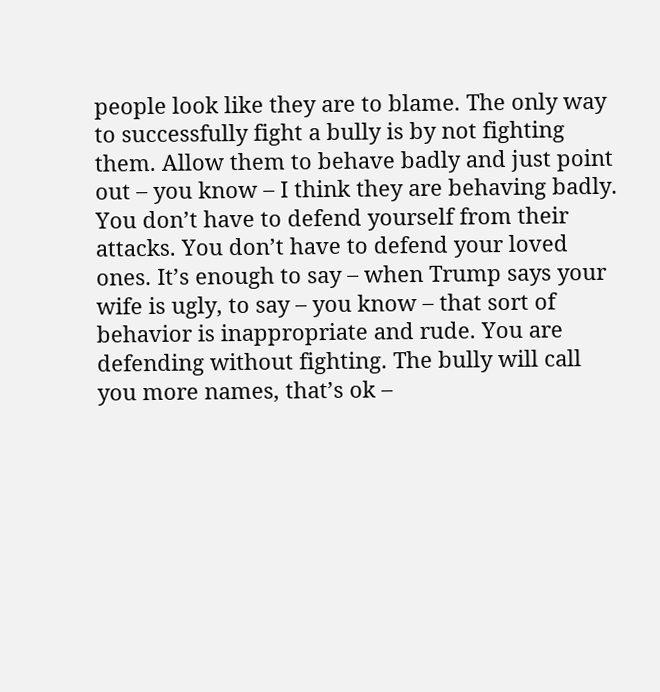people look like they are to blame. The only way to successfully fight a bully is by not fighting them. Allow them to behave badly and just point out – you know – I think they are behaving badly. You don’t have to defend yourself from their attacks. You don’t have to defend your loved ones. It’s enough to say – when Trump says your wife is ugly, to say – you know – that sort of behavior is inappropriate and rude. You are defending without fighting. The bully will call you more names, that’s ok –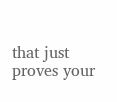that just proves your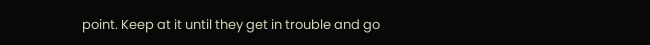point. Keep at it until they get in trouble and go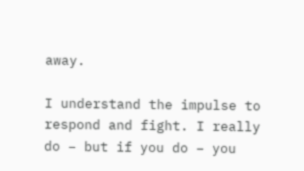away.

I understand the impulse to respond and fight. I really do – but if you do – you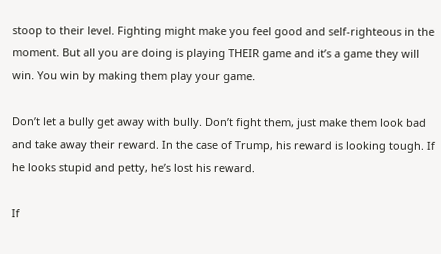stoop to their level. Fighting might make you feel good and self-righteous in the moment. But all you are doing is playing THEIR game and it’s a game they will win. You win by making them play your game.

Don’t let a bully get away with bully. Don’t fight them, just make them look bad and take away their reward. In the case of Trump, his reward is looking tough. If he looks stupid and petty, he’s lost his reward.

If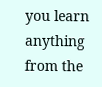you learn anything from the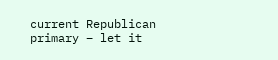current Republican primary – let it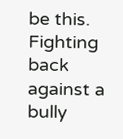be this. Fighting back against a bully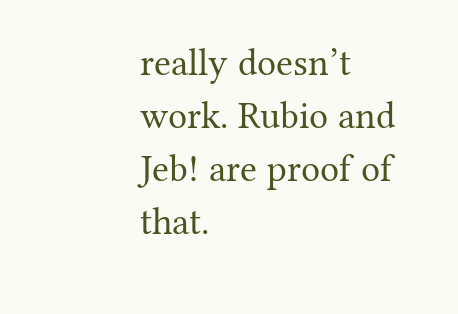really doesn’t work. Rubio and Jeb! are proof of that.